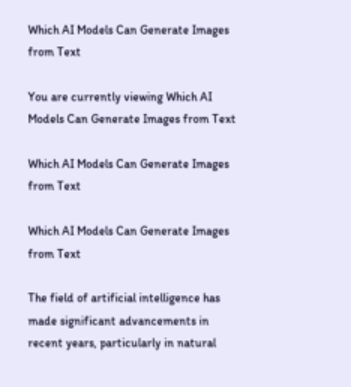Which AI Models Can Generate Images from Text

You are currently viewing Which AI Models Can Generate Images from Text

Which AI Models Can Generate Images from Text

Which AI Models Can Generate Images from Text

The field of artificial intelligence has made significant advancements in recent years, particularly in natural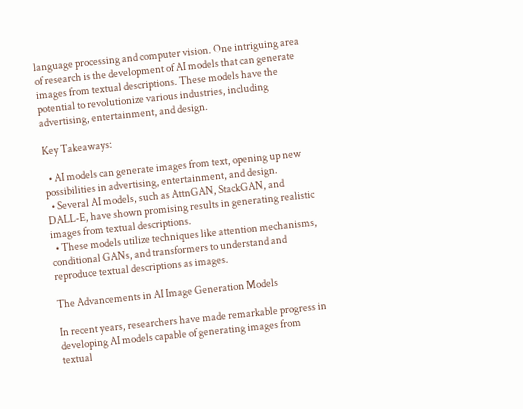language processing and computer vision. One intriguing area of research is the development of AI models that can generate images from textual descriptions. These models have the potential to revolutionize various industries, including advertising, entertainment, and design.

Key Takeaways:

  • AI models can generate images from text, opening up new possibilities in advertising, entertainment, and design.
  • Several AI models, such as AttnGAN, StackGAN, and DALL-E, have shown promising results in generating realistic images from textual descriptions.
  • These models utilize techniques like attention mechanisms, conditional GANs, and transformers to understand and reproduce textual descriptions as images.

The Advancements in AI Image Generation Models

In recent years, researchers have made remarkable progress in developing AI models capable of generating images from textual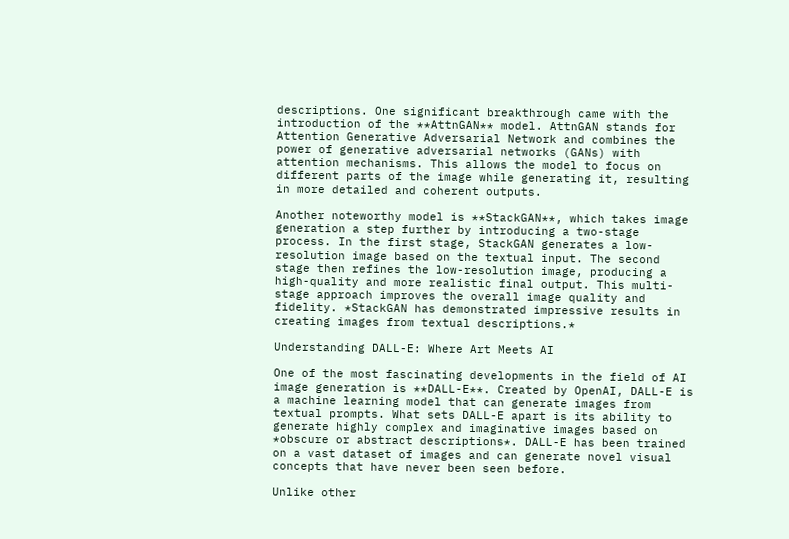descriptions. One significant breakthrough came with the introduction of the **AttnGAN** model. AttnGAN stands for Attention Generative Adversarial Network and combines the power of generative adversarial networks (GANs) with attention mechanisms. This allows the model to focus on different parts of the image while generating it, resulting in more detailed and coherent outputs.

Another noteworthy model is **StackGAN**, which takes image generation a step further by introducing a two-stage process. In the first stage, StackGAN generates a low-resolution image based on the textual input. The second stage then refines the low-resolution image, producing a high-quality and more realistic final output. This multi-stage approach improves the overall image quality and fidelity. *StackGAN has demonstrated impressive results in creating images from textual descriptions.*

Understanding DALL-E: Where Art Meets AI

One of the most fascinating developments in the field of AI image generation is **DALL-E**. Created by OpenAI, DALL-E is a machine learning model that can generate images from textual prompts. What sets DALL-E apart is its ability to generate highly complex and imaginative images based on *obscure or abstract descriptions*. DALL-E has been trained on a vast dataset of images and can generate novel visual concepts that have never been seen before.

Unlike other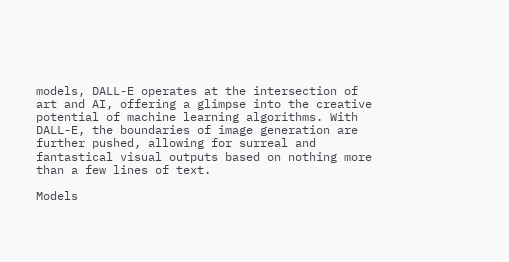models, DALL-E operates at the intersection of art and AI, offering a glimpse into the creative potential of machine learning algorithms. With DALL-E, the boundaries of image generation are further pushed, allowing for surreal and fantastical visual outputs based on nothing more than a few lines of text.

Models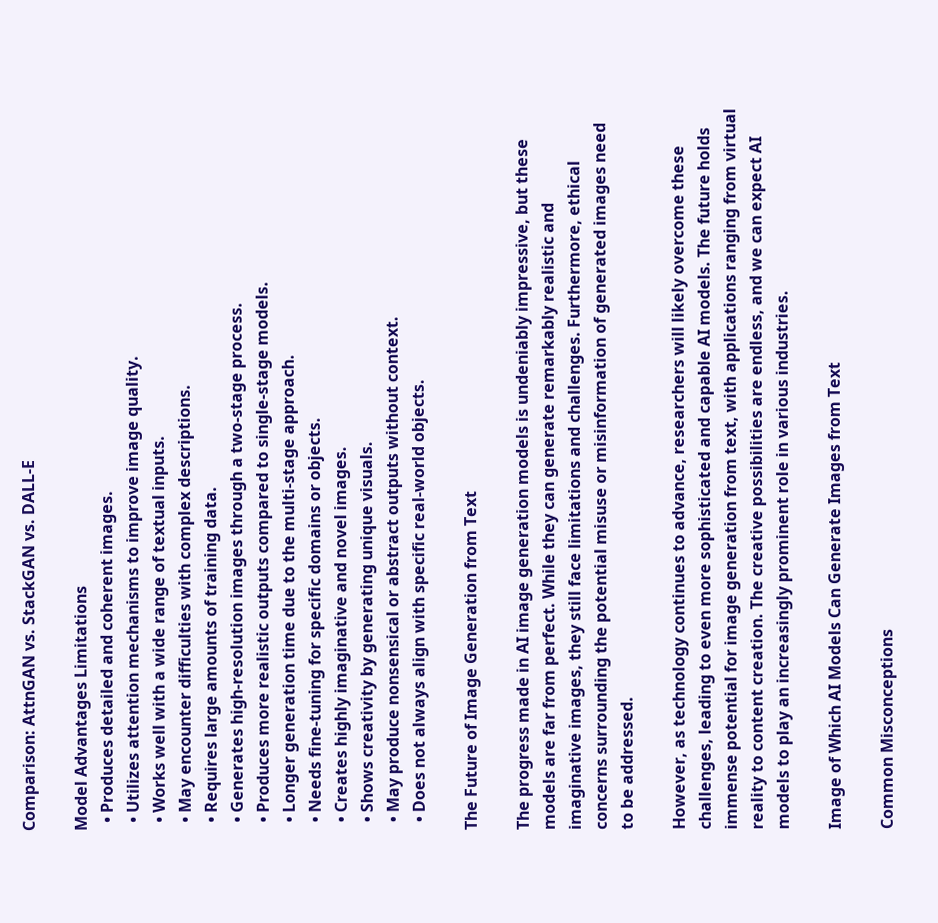Comparison: AttnGAN vs. StackGAN vs. DALL-E

Model Advantages Limitations
  • Produces detailed and coherent images.
  • Utilizes attention mechanisms to improve image quality.
  • Works well with a wide range of textual inputs.
  • May encounter difficulties with complex descriptions.
  • Requires large amounts of training data.
  • Generates high-resolution images through a two-stage process.
  • Produces more realistic outputs compared to single-stage models.
  • Longer generation time due to the multi-stage approach.
  • Needs fine-tuning for specific domains or objects.
  • Creates highly imaginative and novel images.
  • Shows creativity by generating unique visuals.
  • May produce nonsensical or abstract outputs without context.
  • Does not always align with specific real-world objects.

The Future of Image Generation from Text

The progress made in AI image generation models is undeniably impressive, but these models are far from perfect. While they can generate remarkably realistic and imaginative images, they still face limitations and challenges. Furthermore, ethical concerns surrounding the potential misuse or misinformation of generated images need to be addressed.

However, as technology continues to advance, researchers will likely overcome these challenges, leading to even more sophisticated and capable AI models. The future holds immense potential for image generation from text, with applications ranging from virtual reality to content creation. The creative possibilities are endless, and we can expect AI models to play an increasingly prominent role in various industries.

Image of Which AI Models Can Generate Images from Text

Common Misconceptions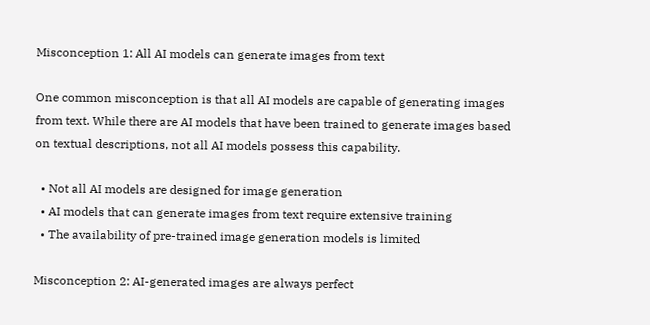Misconception 1: All AI models can generate images from text

One common misconception is that all AI models are capable of generating images from text. While there are AI models that have been trained to generate images based on textual descriptions, not all AI models possess this capability.

  • Not all AI models are designed for image generation
  • AI models that can generate images from text require extensive training
  • The availability of pre-trained image generation models is limited

Misconception 2: AI-generated images are always perfect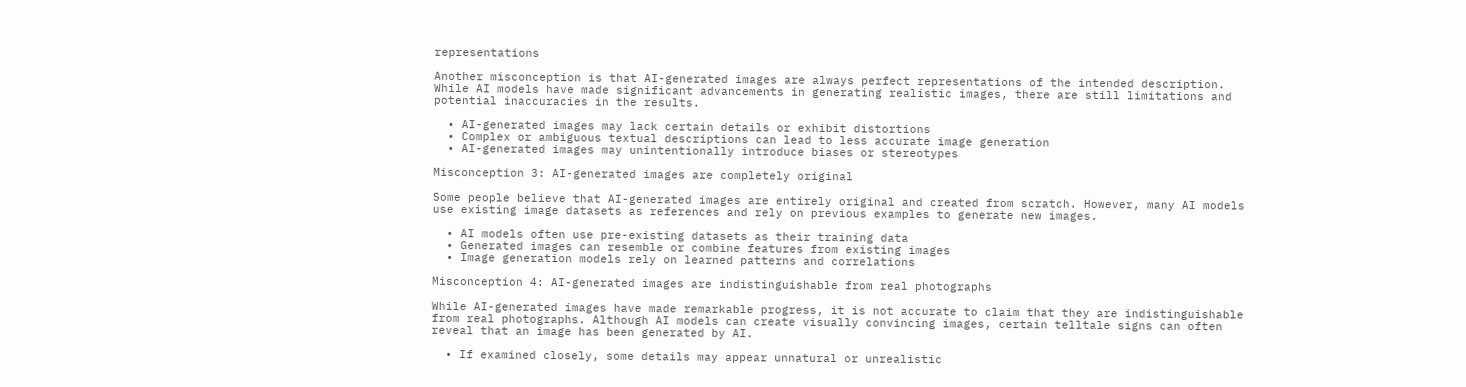representations

Another misconception is that AI-generated images are always perfect representations of the intended description. While AI models have made significant advancements in generating realistic images, there are still limitations and potential inaccuracies in the results.

  • AI-generated images may lack certain details or exhibit distortions
  • Complex or ambiguous textual descriptions can lead to less accurate image generation
  • AI-generated images may unintentionally introduce biases or stereotypes

Misconception 3: AI-generated images are completely original

Some people believe that AI-generated images are entirely original and created from scratch. However, many AI models use existing image datasets as references and rely on previous examples to generate new images.

  • AI models often use pre-existing datasets as their training data
  • Generated images can resemble or combine features from existing images
  • Image generation models rely on learned patterns and correlations

Misconception 4: AI-generated images are indistinguishable from real photographs

While AI-generated images have made remarkable progress, it is not accurate to claim that they are indistinguishable from real photographs. Although AI models can create visually convincing images, certain telltale signs can often reveal that an image has been generated by AI.

  • If examined closely, some details may appear unnatural or unrealistic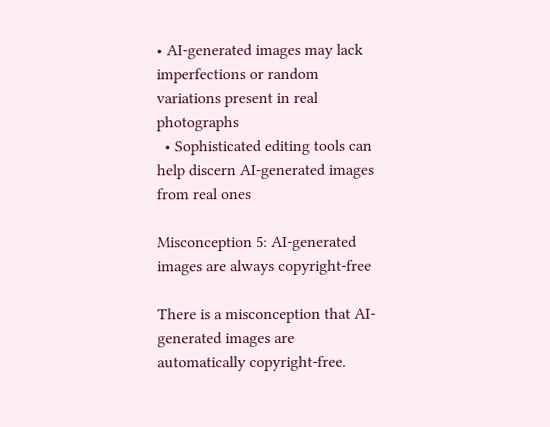• AI-generated images may lack imperfections or random variations present in real photographs
  • Sophisticated editing tools can help discern AI-generated images from real ones

Misconception 5: AI-generated images are always copyright-free

There is a misconception that AI-generated images are automatically copyright-free.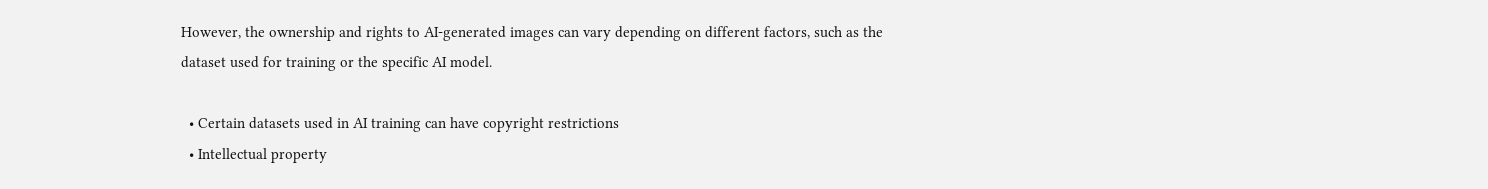However, the ownership and rights to AI-generated images can vary depending on different factors, such as the dataset used for training or the specific AI model.

  • Certain datasets used in AI training can have copyright restrictions
  • Intellectual property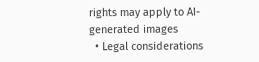rights may apply to AI-generated images
  • Legal considerations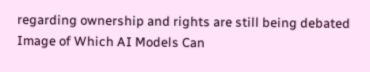regarding ownership and rights are still being debated
Image of Which AI Models Can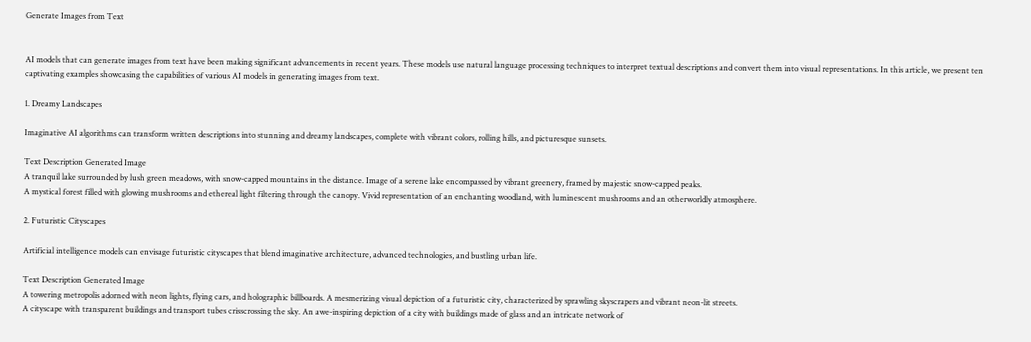Generate Images from Text


AI models that can generate images from text have been making significant advancements in recent years. These models use natural language processing techniques to interpret textual descriptions and convert them into visual representations. In this article, we present ten captivating examples showcasing the capabilities of various AI models in generating images from text.

1. Dreamy Landscapes

Imaginative AI algorithms can transform written descriptions into stunning and dreamy landscapes, complete with vibrant colors, rolling hills, and picturesque sunsets.

Text Description Generated Image
A tranquil lake surrounded by lush green meadows, with snow-capped mountains in the distance. Image of a serene lake encompassed by vibrant greenery, framed by majestic snow-capped peaks.
A mystical forest filled with glowing mushrooms and ethereal light filtering through the canopy. Vivid representation of an enchanting woodland, with luminescent mushrooms and an otherworldly atmosphere.

2. Futuristic Cityscapes

Artificial intelligence models can envisage futuristic cityscapes that blend imaginative architecture, advanced technologies, and bustling urban life.

Text Description Generated Image
A towering metropolis adorned with neon lights, flying cars, and holographic billboards. A mesmerizing visual depiction of a futuristic city, characterized by sprawling skyscrapers and vibrant neon-lit streets.
A cityscape with transparent buildings and transport tubes crisscrossing the sky. An awe-inspiring depiction of a city with buildings made of glass and an intricate network of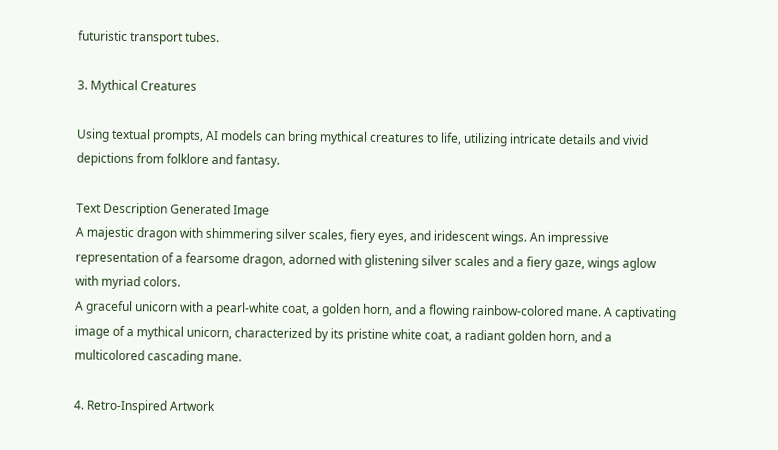futuristic transport tubes.

3. Mythical Creatures

Using textual prompts, AI models can bring mythical creatures to life, utilizing intricate details and vivid depictions from folklore and fantasy.

Text Description Generated Image
A majestic dragon with shimmering silver scales, fiery eyes, and iridescent wings. An impressive representation of a fearsome dragon, adorned with glistening silver scales and a fiery gaze, wings aglow with myriad colors.
A graceful unicorn with a pearl-white coat, a golden horn, and a flowing rainbow-colored mane. A captivating image of a mythical unicorn, characterized by its pristine white coat, a radiant golden horn, and a multicolored cascading mane.

4. Retro-Inspired Artwork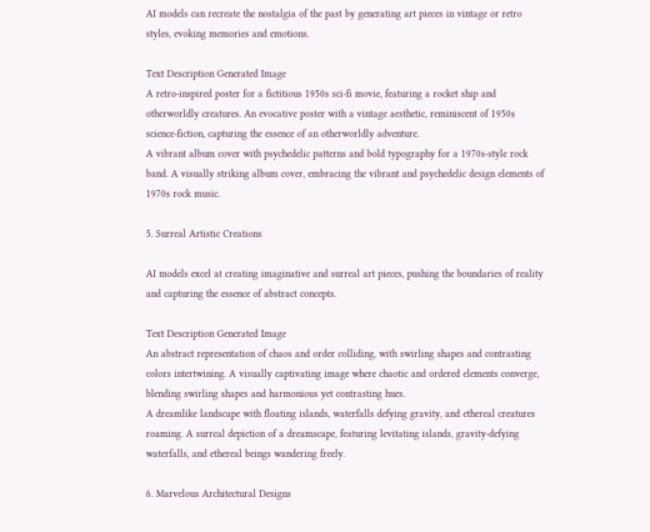AI models can recreate the nostalgia of the past by generating art pieces in vintage or retro styles, evoking memories and emotions.

Text Description Generated Image
A retro-inspired poster for a fictitious 1950s sci-fi movie, featuring a rocket ship and otherworldly creatures. An evocative poster with a vintage aesthetic, reminiscent of 1950s science-fiction, capturing the essence of an otherworldly adventure.
A vibrant album cover with psychedelic patterns and bold typography for a 1970s-style rock band. A visually striking album cover, embracing the vibrant and psychedelic design elements of 1970s rock music.

5. Surreal Artistic Creations

AI models excel at creating imaginative and surreal art pieces, pushing the boundaries of reality and capturing the essence of abstract concepts.

Text Description Generated Image
An abstract representation of chaos and order colliding, with swirling shapes and contrasting colors intertwining. A visually captivating image where chaotic and ordered elements converge, blending swirling shapes and harmonious yet contrasting hues.
A dreamlike landscape with floating islands, waterfalls defying gravity, and ethereal creatures roaming. A surreal depiction of a dreamscape, featuring levitating islands, gravity-defying waterfalls, and ethereal beings wandering freely.

6. Marvelous Architectural Designs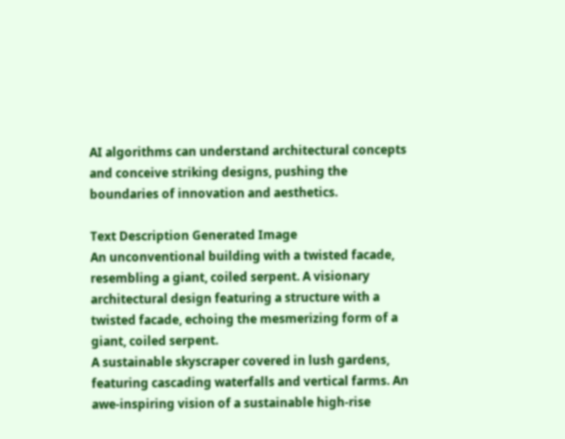AI algorithms can understand architectural concepts and conceive striking designs, pushing the boundaries of innovation and aesthetics.

Text Description Generated Image
An unconventional building with a twisted facade, resembling a giant, coiled serpent. A visionary architectural design featuring a structure with a twisted facade, echoing the mesmerizing form of a giant, coiled serpent.
A sustainable skyscraper covered in lush gardens, featuring cascading waterfalls and vertical farms. An awe-inspiring vision of a sustainable high-rise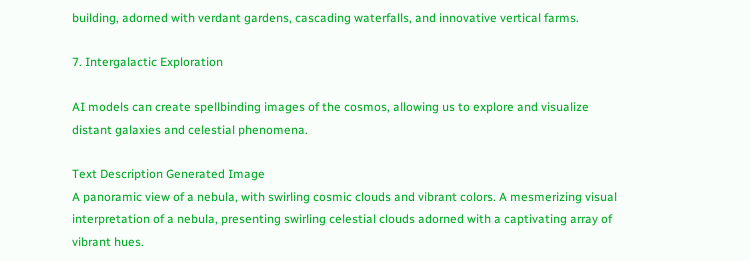building, adorned with verdant gardens, cascading waterfalls, and innovative vertical farms.

7. Intergalactic Exploration

AI models can create spellbinding images of the cosmos, allowing us to explore and visualize distant galaxies and celestial phenomena.

Text Description Generated Image
A panoramic view of a nebula, with swirling cosmic clouds and vibrant colors. A mesmerizing visual interpretation of a nebula, presenting swirling celestial clouds adorned with a captivating array of vibrant hues.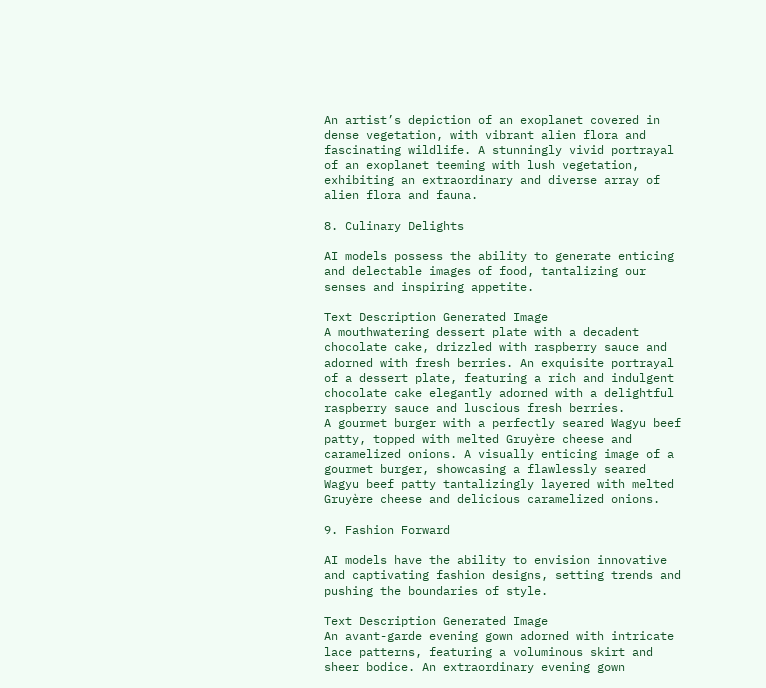An artist’s depiction of an exoplanet covered in dense vegetation, with vibrant alien flora and fascinating wildlife. A stunningly vivid portrayal of an exoplanet teeming with lush vegetation, exhibiting an extraordinary and diverse array of alien flora and fauna.

8. Culinary Delights

AI models possess the ability to generate enticing and delectable images of food, tantalizing our senses and inspiring appetite.

Text Description Generated Image
A mouthwatering dessert plate with a decadent chocolate cake, drizzled with raspberry sauce and adorned with fresh berries. An exquisite portrayal of a dessert plate, featuring a rich and indulgent chocolate cake elegantly adorned with a delightful raspberry sauce and luscious fresh berries.
A gourmet burger with a perfectly seared Wagyu beef patty, topped with melted Gruyère cheese and caramelized onions. A visually enticing image of a gourmet burger, showcasing a flawlessly seared Wagyu beef patty tantalizingly layered with melted Gruyère cheese and delicious caramelized onions.

9. Fashion Forward

AI models have the ability to envision innovative and captivating fashion designs, setting trends and pushing the boundaries of style.

Text Description Generated Image
An avant-garde evening gown adorned with intricate lace patterns, featuring a voluminous skirt and sheer bodice. An extraordinary evening gown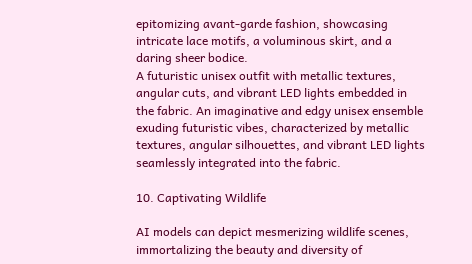epitomizing avant-garde fashion, showcasing intricate lace motifs, a voluminous skirt, and a daring sheer bodice.
A futuristic unisex outfit with metallic textures, angular cuts, and vibrant LED lights embedded in the fabric. An imaginative and edgy unisex ensemble exuding futuristic vibes, characterized by metallic textures, angular silhouettes, and vibrant LED lights seamlessly integrated into the fabric.

10. Captivating Wildlife

AI models can depict mesmerizing wildlife scenes, immortalizing the beauty and diversity of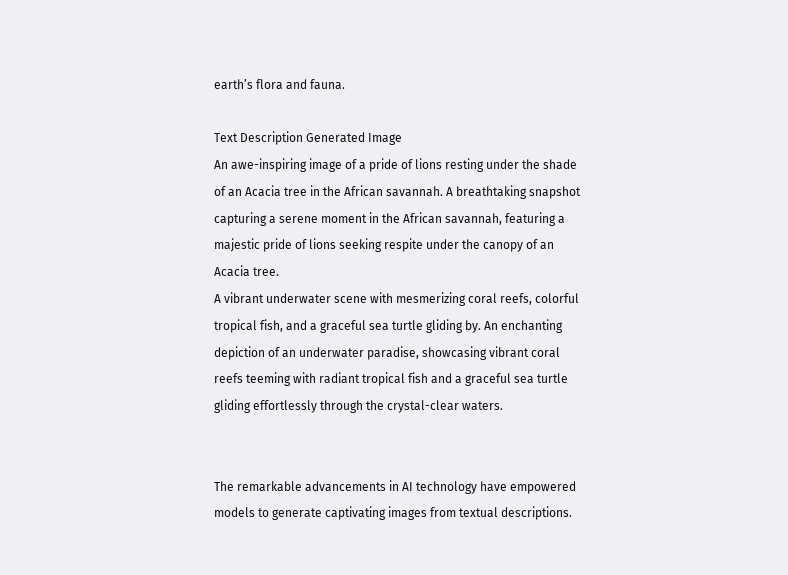earth’s flora and fauna.

Text Description Generated Image
An awe-inspiring image of a pride of lions resting under the shade of an Acacia tree in the African savannah. A breathtaking snapshot capturing a serene moment in the African savannah, featuring a majestic pride of lions seeking respite under the canopy of an Acacia tree.
A vibrant underwater scene with mesmerizing coral reefs, colorful tropical fish, and a graceful sea turtle gliding by. An enchanting depiction of an underwater paradise, showcasing vibrant coral reefs teeming with radiant tropical fish and a graceful sea turtle gliding effortlessly through the crystal-clear waters.


The remarkable advancements in AI technology have empowered models to generate captivating images from textual descriptions.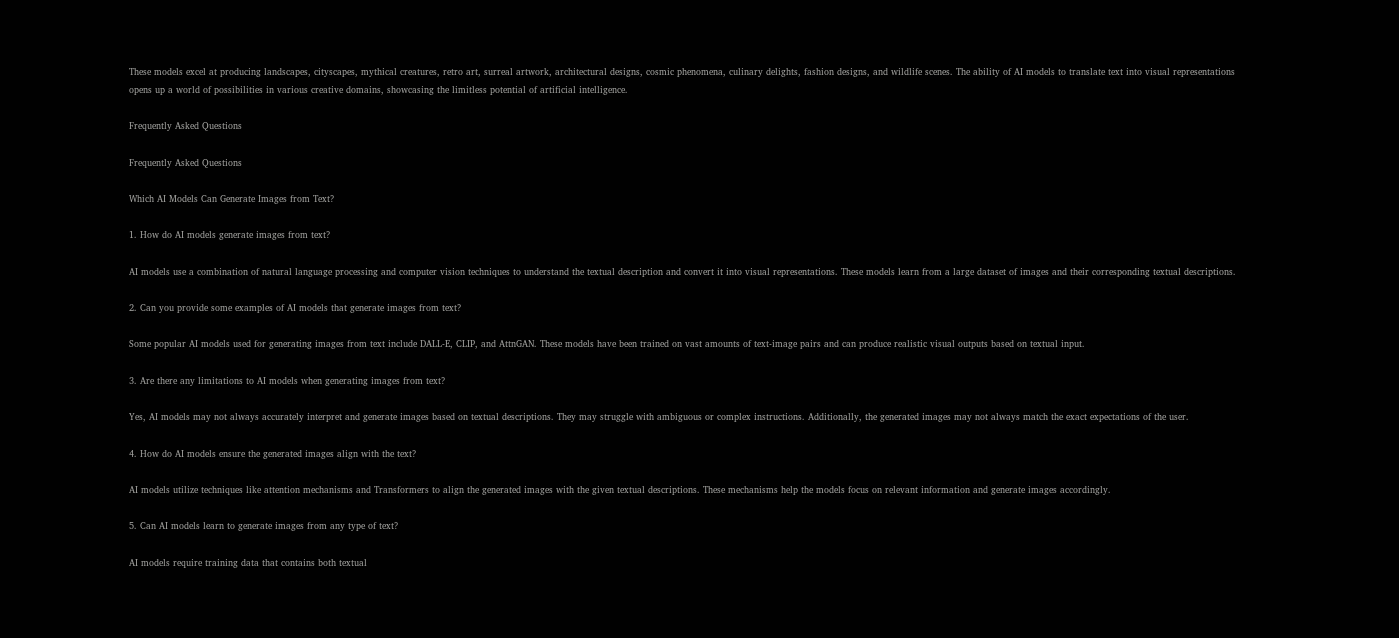These models excel at producing landscapes, cityscapes, mythical creatures, retro art, surreal artwork, architectural designs, cosmic phenomena, culinary delights, fashion designs, and wildlife scenes. The ability of AI models to translate text into visual representations opens up a world of possibilities in various creative domains, showcasing the limitless potential of artificial intelligence.

Frequently Asked Questions

Frequently Asked Questions

Which AI Models Can Generate Images from Text?

1. How do AI models generate images from text?

AI models use a combination of natural language processing and computer vision techniques to understand the textual description and convert it into visual representations. These models learn from a large dataset of images and their corresponding textual descriptions.

2. Can you provide some examples of AI models that generate images from text?

Some popular AI models used for generating images from text include DALL-E, CLIP, and AttnGAN. These models have been trained on vast amounts of text-image pairs and can produce realistic visual outputs based on textual input.

3. Are there any limitations to AI models when generating images from text?

Yes, AI models may not always accurately interpret and generate images based on textual descriptions. They may struggle with ambiguous or complex instructions. Additionally, the generated images may not always match the exact expectations of the user.

4. How do AI models ensure the generated images align with the text?

AI models utilize techniques like attention mechanisms and Transformers to align the generated images with the given textual descriptions. These mechanisms help the models focus on relevant information and generate images accordingly.

5. Can AI models learn to generate images from any type of text?

AI models require training data that contains both textual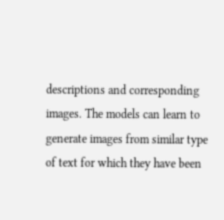descriptions and corresponding images. The models can learn to generate images from similar type of text for which they have been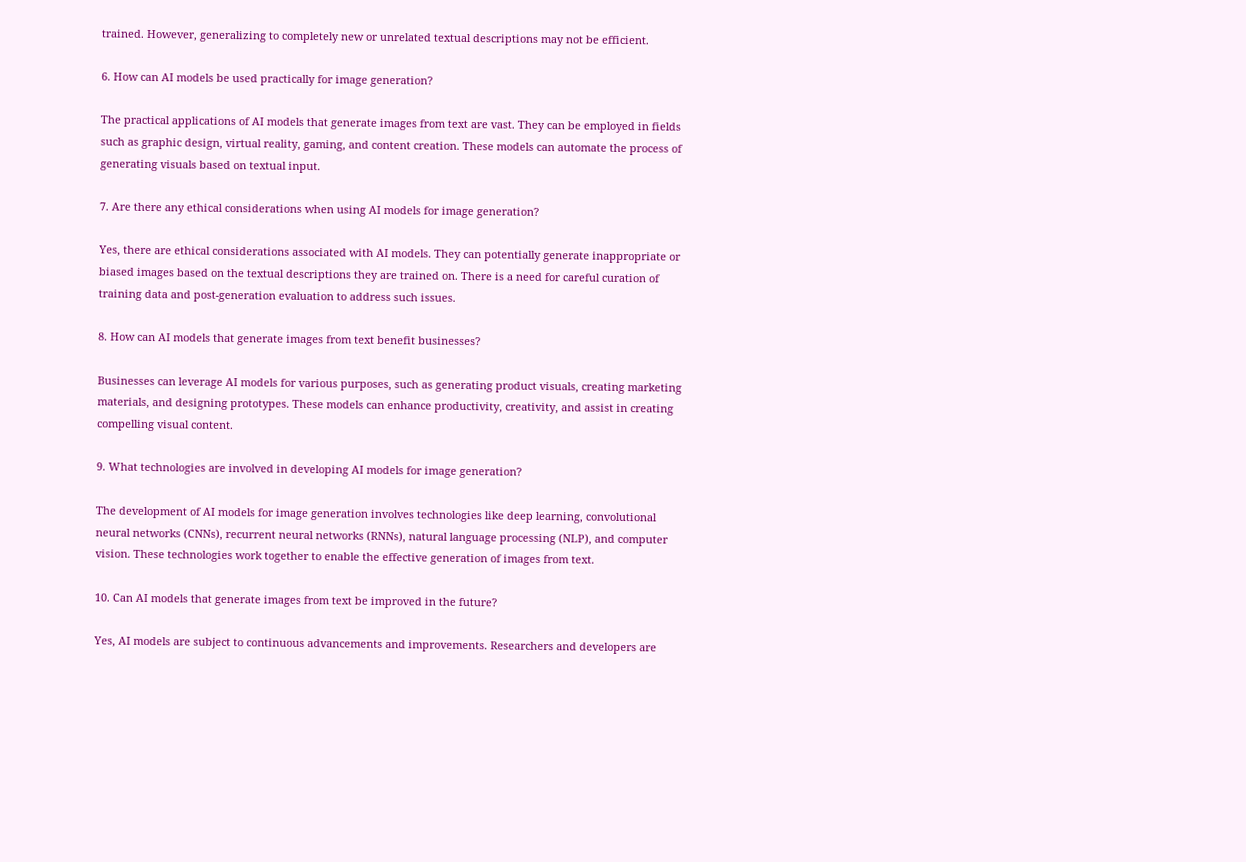trained. However, generalizing to completely new or unrelated textual descriptions may not be efficient.

6. How can AI models be used practically for image generation?

The practical applications of AI models that generate images from text are vast. They can be employed in fields such as graphic design, virtual reality, gaming, and content creation. These models can automate the process of generating visuals based on textual input.

7. Are there any ethical considerations when using AI models for image generation?

Yes, there are ethical considerations associated with AI models. They can potentially generate inappropriate or biased images based on the textual descriptions they are trained on. There is a need for careful curation of training data and post-generation evaluation to address such issues.

8. How can AI models that generate images from text benefit businesses?

Businesses can leverage AI models for various purposes, such as generating product visuals, creating marketing materials, and designing prototypes. These models can enhance productivity, creativity, and assist in creating compelling visual content.

9. What technologies are involved in developing AI models for image generation?

The development of AI models for image generation involves technologies like deep learning, convolutional neural networks (CNNs), recurrent neural networks (RNNs), natural language processing (NLP), and computer vision. These technologies work together to enable the effective generation of images from text.

10. Can AI models that generate images from text be improved in the future?

Yes, AI models are subject to continuous advancements and improvements. Researchers and developers are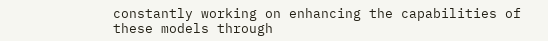constantly working on enhancing the capabilities of these models through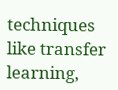techniques like transfer learning,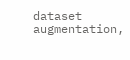dataset augmentation,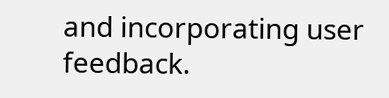and incorporating user feedback.